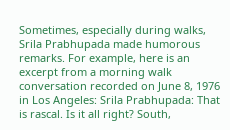Sometimes, especially during walks, Srila Prabhupada made humorous remarks. For example, here is an excerpt from a morning walk conversation recorded on June 8, 1976 in Los Angeles: Srila Prabhupada: That is rascal. Is it all right? South,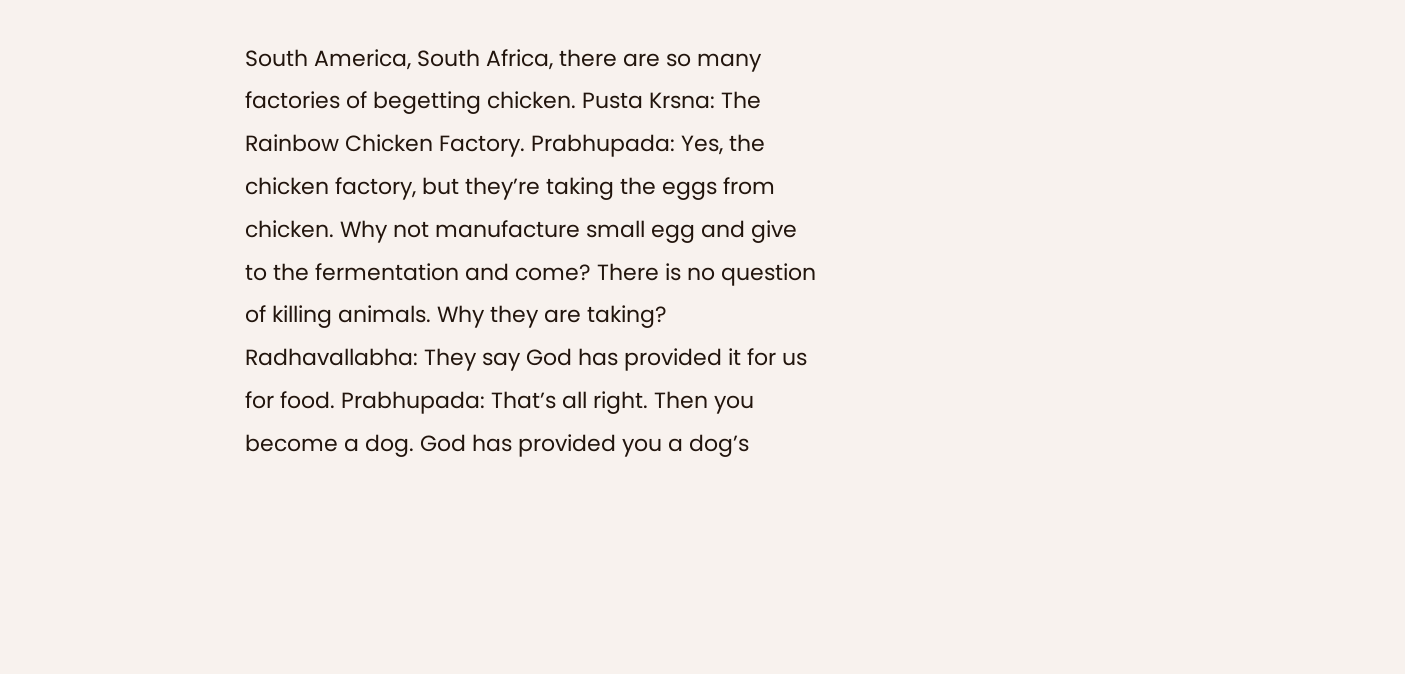South America, South Africa, there are so many factories of begetting chicken. Pusta Krsna: The Rainbow Chicken Factory. Prabhupada: Yes, the chicken factory, but they’re taking the eggs from chicken. Why not manufacture small egg and give to the fermentation and come? There is no question of killing animals. Why they are taking? Radhavallabha: They say God has provided it for us for food. Prabhupada: That’s all right. Then you become a dog. God has provided you a dog’s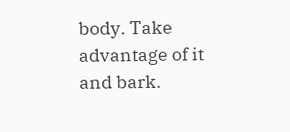body. Take advantage of it and bark.